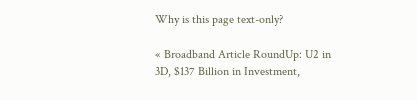Why is this page text-only?

« Broadband Article RoundUp: U2 in 3D, $137 Billion in Investment,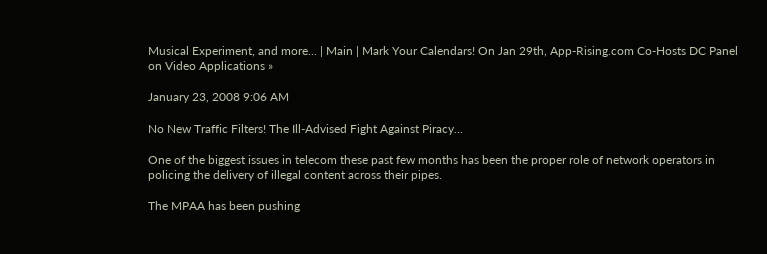Musical Experiment, and more... | Main | Mark Your Calendars! On Jan 29th, App-Rising.com Co-Hosts DC Panel on Video Applications »

January 23, 2008 9:06 AM

No New Traffic Filters! The Ill-Advised Fight Against Piracy...

One of the biggest issues in telecom these past few months has been the proper role of network operators in policing the delivery of illegal content across their pipes.

The MPAA has been pushing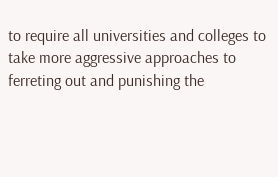to require all universities and colleges to take more aggressive approaches to ferreting out and punishing the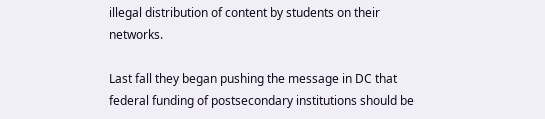illegal distribution of content by students on their networks.

Last fall they began pushing the message in DC that federal funding of postsecondary institutions should be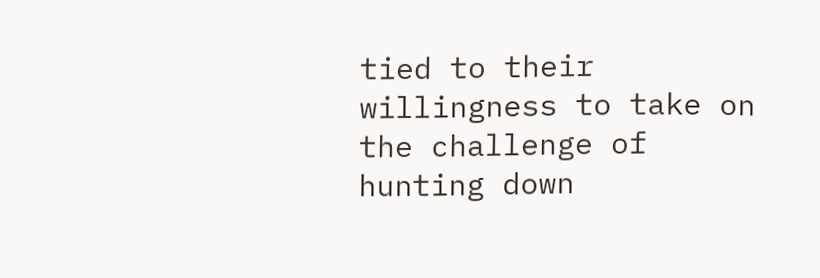tied to their willingness to take on the challenge of hunting down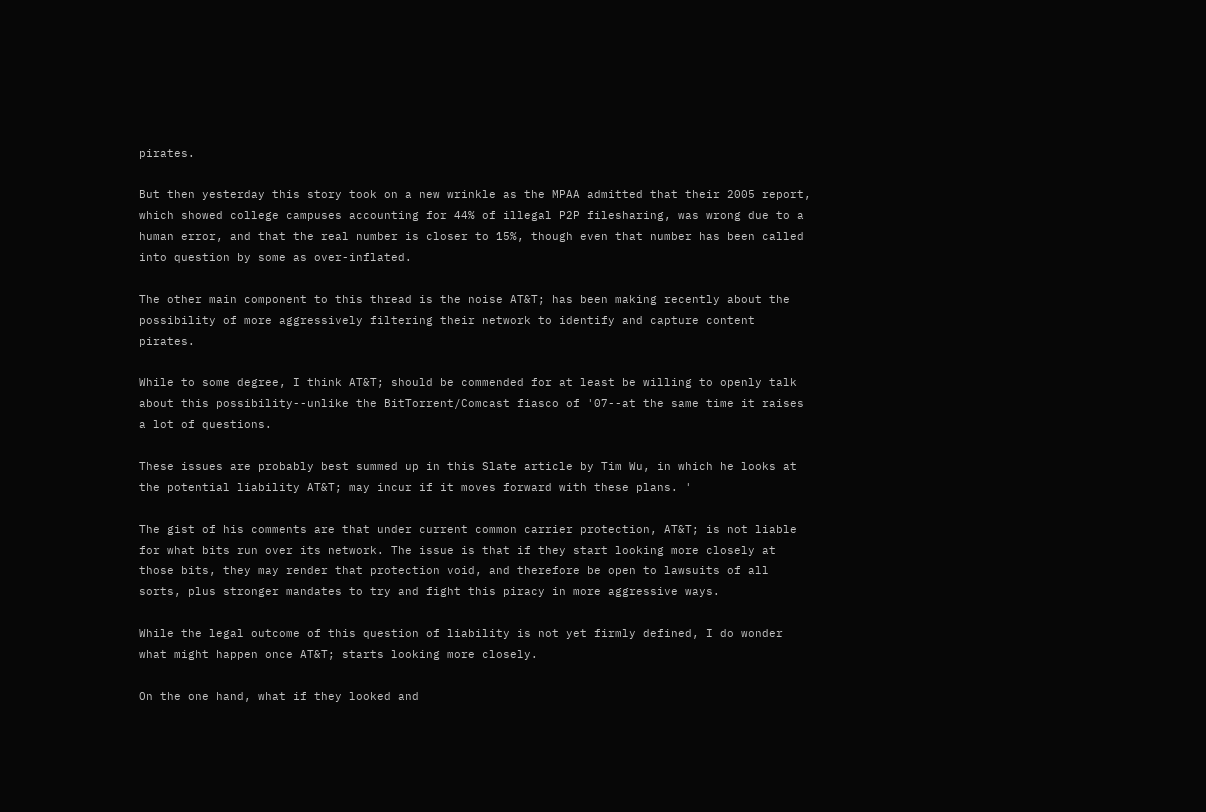pirates.

But then yesterday this story took on a new wrinkle as the MPAA admitted that their 2005 report, which showed college campuses accounting for 44% of illegal P2P filesharing, was wrong due to a human error, and that the real number is closer to 15%, though even that number has been called into question by some as over-inflated.

The other main component to this thread is the noise AT&T; has been making recently about the possibility of more aggressively filtering their network to identify and capture content pirates.

While to some degree, I think AT&T; should be commended for at least be willing to openly talk about this possibility--unlike the BitTorrent/Comcast fiasco of '07--at the same time it raises a lot of questions.

These issues are probably best summed up in this Slate article by Tim Wu, in which he looks at the potential liability AT&T; may incur if it moves forward with these plans. '

The gist of his comments are that under current common carrier protection, AT&T; is not liable for what bits run over its network. The issue is that if they start looking more closely at those bits, they may render that protection void, and therefore be open to lawsuits of all sorts, plus stronger mandates to try and fight this piracy in more aggressive ways.

While the legal outcome of this question of liability is not yet firmly defined, I do wonder what might happen once AT&T; starts looking more closely.

On the one hand, what if they looked and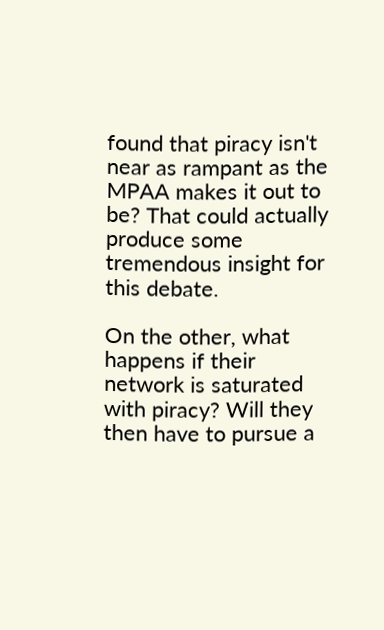found that piracy isn't near as rampant as the MPAA makes it out to be? That could actually produce some tremendous insight for this debate.

On the other, what happens if their network is saturated with piracy? Will they then have to pursue a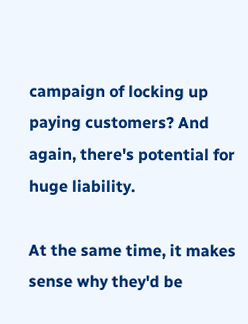campaign of locking up paying customers? And again, there's potential for huge liability.

At the same time, it makes sense why they'd be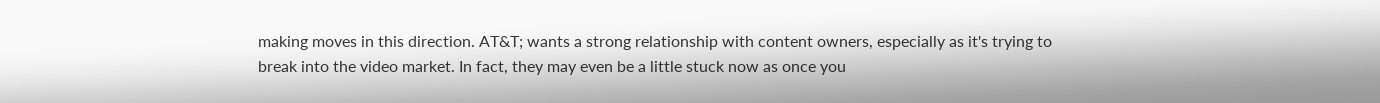making moves in this direction. AT&T; wants a strong relationship with content owners, especially as it's trying to break into the video market. In fact, they may even be a little stuck now as once you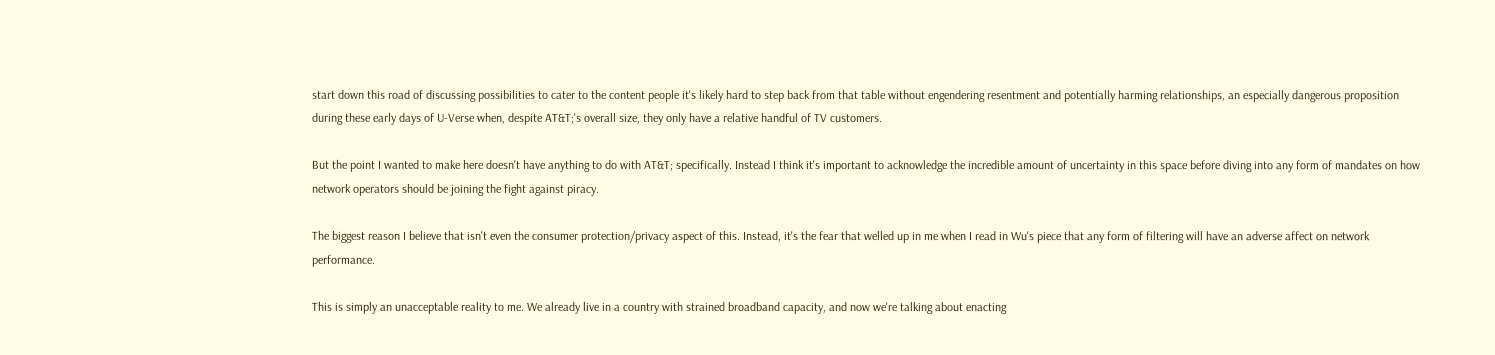start down this road of discussing possibilities to cater to the content people it's likely hard to step back from that table without engendering resentment and potentially harming relationships, an especially dangerous proposition during these early days of U-Verse when, despite AT&T;'s overall size, they only have a relative handful of TV customers.

But the point I wanted to make here doesn't have anything to do with AT&T; specifically. Instead I think it's important to acknowledge the incredible amount of uncertainty in this space before diving into any form of mandates on how network operators should be joining the fight against piracy.

The biggest reason I believe that isn't even the consumer protection/privacy aspect of this. Instead, it's the fear that welled up in me when I read in Wu's piece that any form of filtering will have an adverse affect on network performance.

This is simply an unacceptable reality to me. We already live in a country with strained broadband capacity, and now we're talking about enacting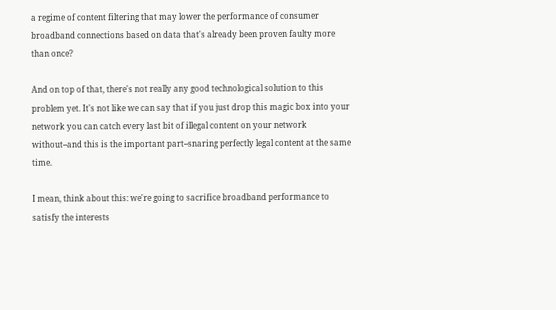a regime of content filtering that may lower the performance of consumer broadband connections based on data that's already been proven faulty more than once?

And on top of that, there's not really any good technological solution to this problem yet. It's not like we can say that if you just drop this magic box into your network you can catch every last bit of illegal content on your network without--and this is the important part--snaring perfectly legal content at the same time.

I mean, think about this: we're going to sacrifice broadband performance to satisfy the interests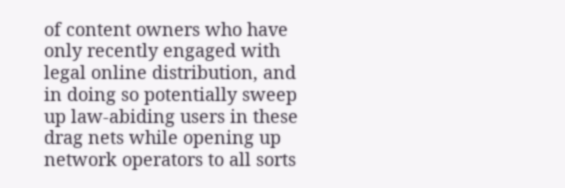of content owners who have only recently engaged with legal online distribution, and in doing so potentially sweep up law-abiding users in these drag nets while opening up network operators to all sorts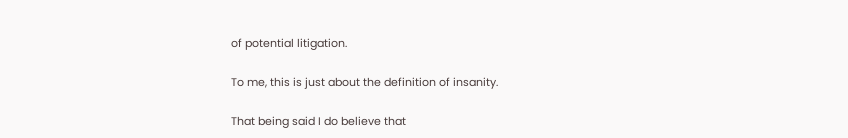of potential litigation.

To me, this is just about the definition of insanity.

That being said I do believe that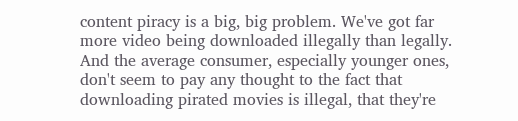content piracy is a big, big problem. We've got far more video being downloaded illegally than legally. And the average consumer, especially younger ones, don't seem to pay any thought to the fact that downloading pirated movies is illegal, that they're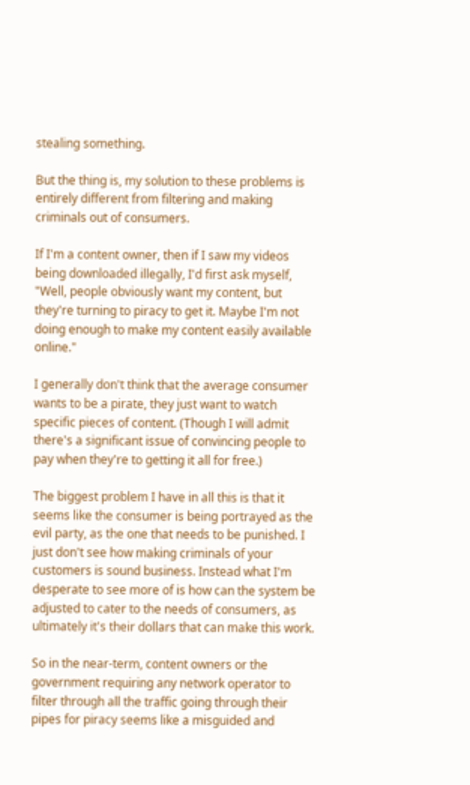stealing something.

But the thing is, my solution to these problems is entirely different from filtering and making criminals out of consumers.

If I'm a content owner, then if I saw my videos being downloaded illegally, I'd first ask myself, "Well, people obviously want my content, but they're turning to piracy to get it. Maybe I'm not doing enough to make my content easily available online."

I generally don't think that the average consumer wants to be a pirate, they just want to watch specific pieces of content. (Though I will admit there's a significant issue of convincing people to pay when they're to getting it all for free.)

The biggest problem I have in all this is that it seems like the consumer is being portrayed as the evil party, as the one that needs to be punished. I just don't see how making criminals of your customers is sound business. Instead what I'm desperate to see more of is how can the system be adjusted to cater to the needs of consumers, as ultimately it's their dollars that can make this work.

So in the near-term, content owners or the government requiring any network operator to filter through all the traffic going through their pipes for piracy seems like a misguided and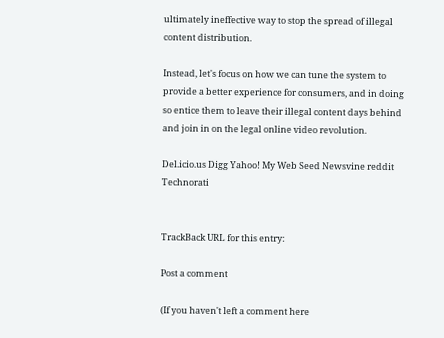ultimately ineffective way to stop the spread of illegal content distribution.

Instead, let's focus on how we can tune the system to provide a better experience for consumers, and in doing so entice them to leave their illegal content days behind and join in on the legal online video revolution.

Del.icio.us Digg Yahoo! My Web Seed Newsvine reddit Technorati


TrackBack URL for this entry:

Post a comment

(If you haven't left a comment here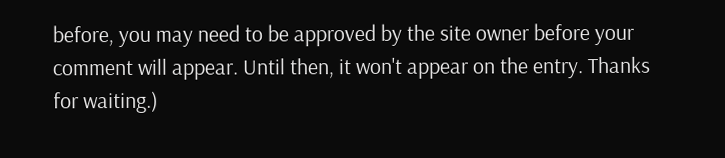before, you may need to be approved by the site owner before your comment will appear. Until then, it won't appear on the entry. Thanks for waiting.)